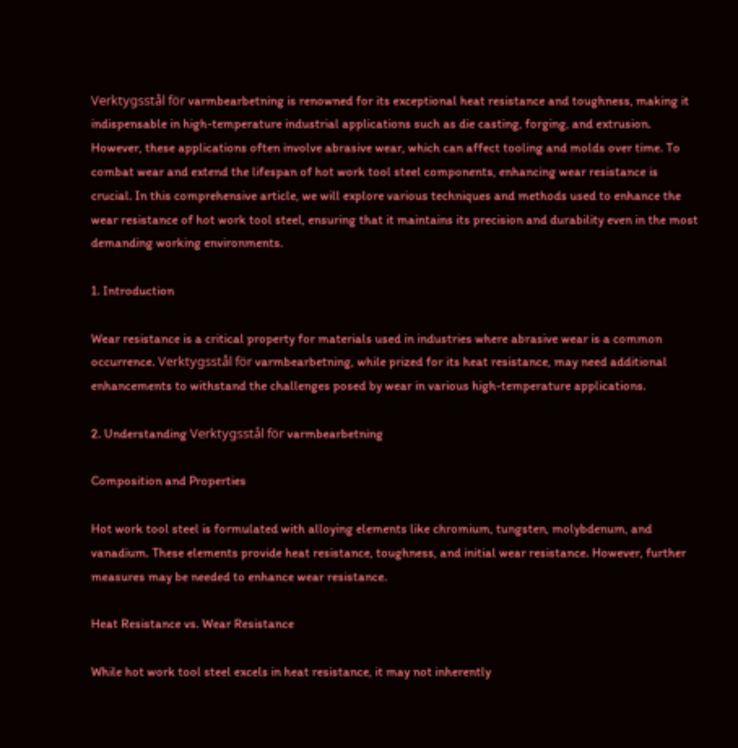Verktygsstål för varmbearbetning is renowned for its exceptional heat resistance and toughness, making it indispensable in high-temperature industrial applications such as die casting, forging, and extrusion. However, these applications often involve abrasive wear, which can affect tooling and molds over time. To combat wear and extend the lifespan of hot work tool steel components, enhancing wear resistance is crucial. In this comprehensive article, we will explore various techniques and methods used to enhance the wear resistance of hot work tool steel, ensuring that it maintains its precision and durability even in the most demanding working environments.

1. Introduction

Wear resistance is a critical property for materials used in industries where abrasive wear is a common occurrence. Verktygsstål för varmbearbetning, while prized for its heat resistance, may need additional enhancements to withstand the challenges posed by wear in various high-temperature applications.

2. Understanding Verktygsstål för varmbearbetning

Composition and Properties

Hot work tool steel is formulated with alloying elements like chromium, tungsten, molybdenum, and vanadium. These elements provide heat resistance, toughness, and initial wear resistance. However, further measures may be needed to enhance wear resistance.

Heat Resistance vs. Wear Resistance

While hot work tool steel excels in heat resistance, it may not inherently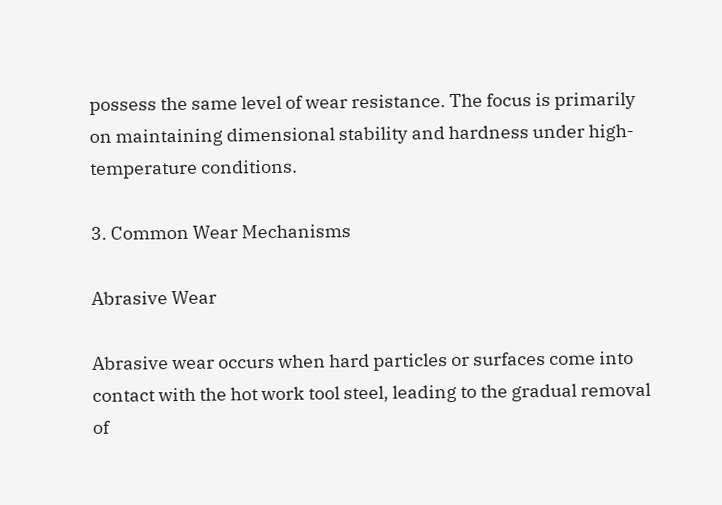possess the same level of wear resistance. The focus is primarily on maintaining dimensional stability and hardness under high-temperature conditions.

3. Common Wear Mechanisms

Abrasive Wear

Abrasive wear occurs when hard particles or surfaces come into contact with the hot work tool steel, leading to the gradual removal of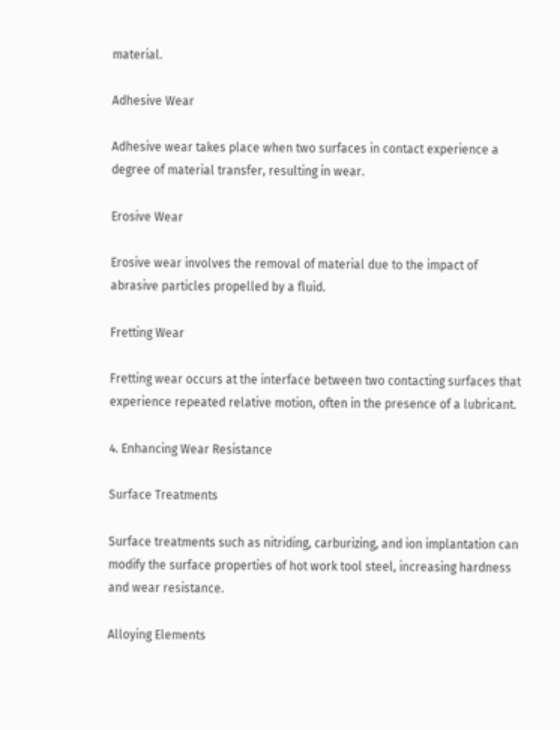material.

Adhesive Wear

Adhesive wear takes place when two surfaces in contact experience a degree of material transfer, resulting in wear.

Erosive Wear

Erosive wear involves the removal of material due to the impact of abrasive particles propelled by a fluid.

Fretting Wear

Fretting wear occurs at the interface between two contacting surfaces that experience repeated relative motion, often in the presence of a lubricant.

4. Enhancing Wear Resistance

Surface Treatments

Surface treatments such as nitriding, carburizing, and ion implantation can modify the surface properties of hot work tool steel, increasing hardness and wear resistance.

Alloying Elements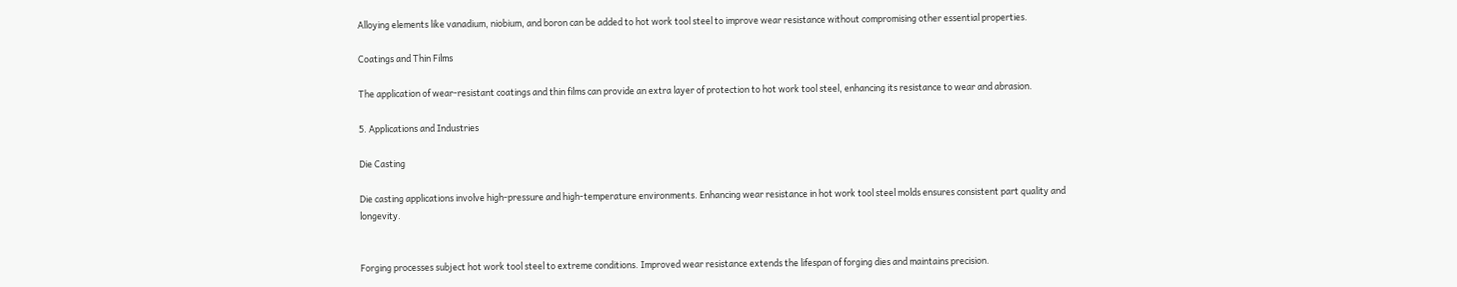Alloying elements like vanadium, niobium, and boron can be added to hot work tool steel to improve wear resistance without compromising other essential properties.

Coatings and Thin Films

The application of wear-resistant coatings and thin films can provide an extra layer of protection to hot work tool steel, enhancing its resistance to wear and abrasion.

5. Applications and Industries

Die Casting

Die casting applications involve high-pressure and high-temperature environments. Enhancing wear resistance in hot work tool steel molds ensures consistent part quality and longevity.


Forging processes subject hot work tool steel to extreme conditions. Improved wear resistance extends the lifespan of forging dies and maintains precision.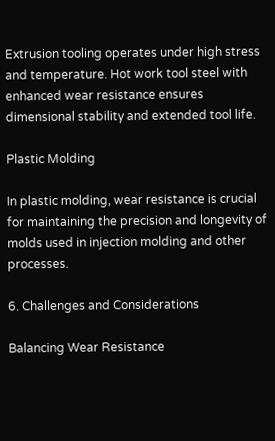Extrusion tooling operates under high stress and temperature. Hot work tool steel with enhanced wear resistance ensures dimensional stability and extended tool life.

Plastic Molding

In plastic molding, wear resistance is crucial for maintaining the precision and longevity of molds used in injection molding and other processes.

6. Challenges and Considerations

Balancing Wear Resistance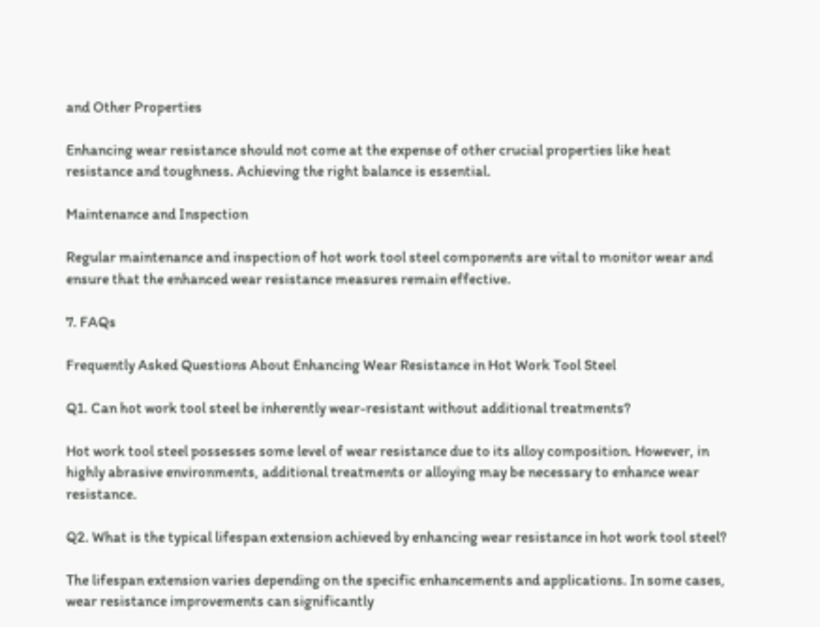and Other Properties

Enhancing wear resistance should not come at the expense of other crucial properties like heat resistance and toughness. Achieving the right balance is essential.

Maintenance and Inspection

Regular maintenance and inspection of hot work tool steel components are vital to monitor wear and ensure that the enhanced wear resistance measures remain effective.

7. FAQs

Frequently Asked Questions About Enhancing Wear Resistance in Hot Work Tool Steel

Q1. Can hot work tool steel be inherently wear-resistant without additional treatments?

Hot work tool steel possesses some level of wear resistance due to its alloy composition. However, in highly abrasive environments, additional treatments or alloying may be necessary to enhance wear resistance.

Q2. What is the typical lifespan extension achieved by enhancing wear resistance in hot work tool steel?

The lifespan extension varies depending on the specific enhancements and applications. In some cases, wear resistance improvements can significantly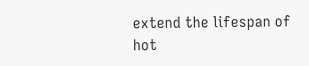extend the lifespan of hot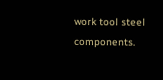work tool steel components.